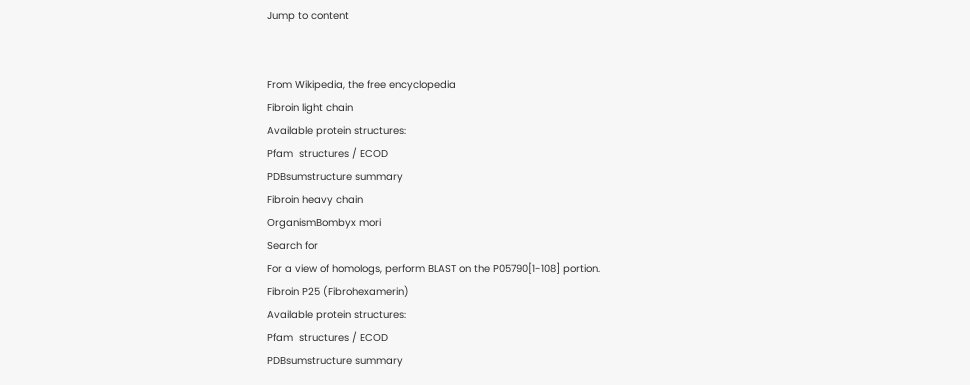Jump to content


From Wikipedia, the free encyclopedia
Fibroin light chain
Available protein structures:
Pfam  structures / ECOD
PDBsumstructure summary
Fibroin heavy chain
OrganismBombyx mori
Search for
For a view of homologs, perform BLAST on the P05790[1-108] portion.
Fibroin P25 (Fibrohexamerin)
Available protein structures:
Pfam  structures / ECOD
PDBsumstructure summary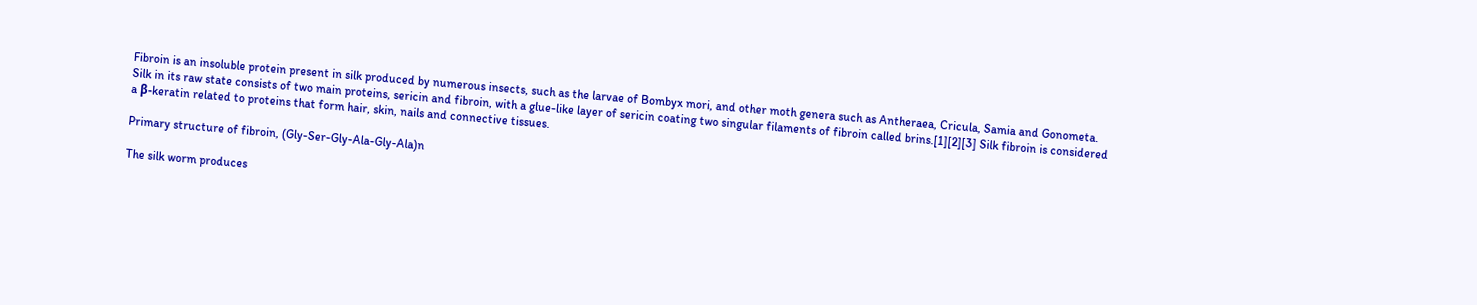Fibroin is an insoluble protein present in silk produced by numerous insects, such as the larvae of Bombyx mori, and other moth genera such as Antheraea, Cricula, Samia and Gonometa. Silk in its raw state consists of two main proteins, sericin and fibroin, with a glue-like layer of sericin coating two singular filaments of fibroin called brins.[1][2][3] Silk fibroin is considered a β-keratin related to proteins that form hair, skin, nails and connective tissues.

Primary structure of fibroin, (Gly-Ser-Gly-Ala-Gly-Ala)n

The silk worm produces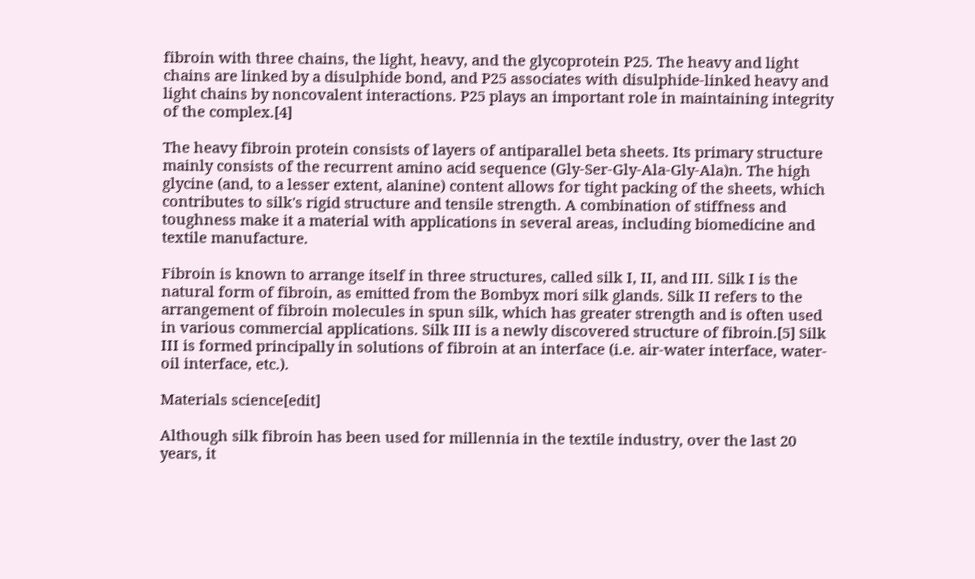fibroin with three chains, the light, heavy, and the glycoprotein P25. The heavy and light chains are linked by a disulphide bond, and P25 associates with disulphide-linked heavy and light chains by noncovalent interactions. P25 plays an important role in maintaining integrity of the complex.[4]

The heavy fibroin protein consists of layers of antiparallel beta sheets. Its primary structure mainly consists of the recurrent amino acid sequence (Gly-Ser-Gly-Ala-Gly-Ala)n. The high glycine (and, to a lesser extent, alanine) content allows for tight packing of the sheets, which contributes to silk's rigid structure and tensile strength. A combination of stiffness and toughness make it a material with applications in several areas, including biomedicine and textile manufacture.

Fibroin is known to arrange itself in three structures, called silk I, II, and III. Silk I is the natural form of fibroin, as emitted from the Bombyx mori silk glands. Silk II refers to the arrangement of fibroin molecules in spun silk, which has greater strength and is often used in various commercial applications. Silk III is a newly discovered structure of fibroin.[5] Silk III is formed principally in solutions of fibroin at an interface (i.e. air-water interface, water-oil interface, etc.).

Materials science[edit]

Although silk fibroin has been used for millennia in the textile industry, over the last 20 years, it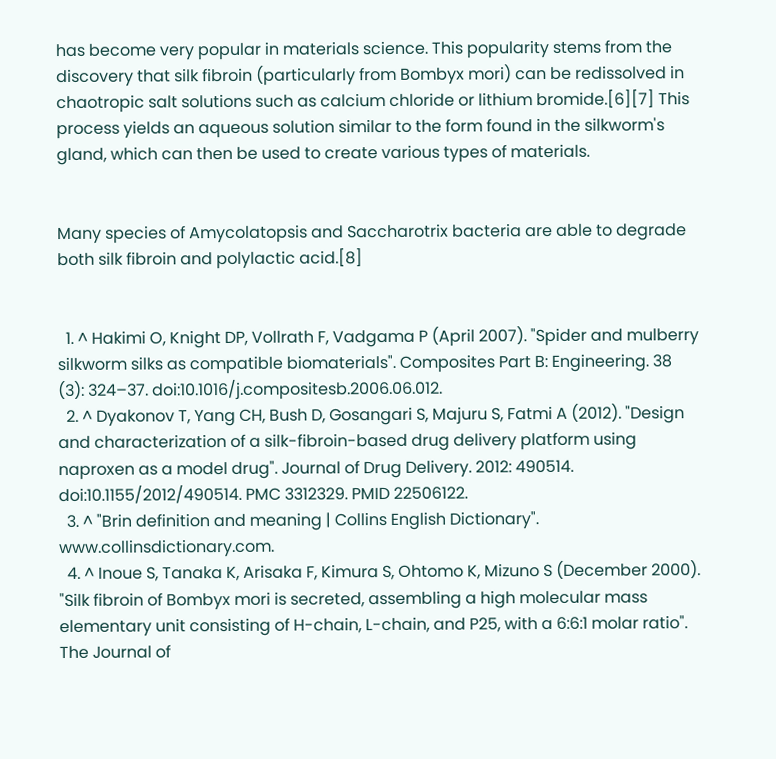has become very popular in materials science. This popularity stems from the discovery that silk fibroin (particularly from Bombyx mori) can be redissolved in chaotropic salt solutions such as calcium chloride or lithium bromide.[6][7] This process yields an aqueous solution similar to the form found in the silkworm's gland, which can then be used to create various types of materials.


Many species of Amycolatopsis and Saccharotrix bacteria are able to degrade both silk fibroin and polylactic acid.[8]


  1. ^ Hakimi O, Knight DP, Vollrath F, Vadgama P (April 2007). "Spider and mulberry silkworm silks as compatible biomaterials". Composites Part B: Engineering. 38 (3): 324–37. doi:10.1016/j.compositesb.2006.06.012.
  2. ^ Dyakonov T, Yang CH, Bush D, Gosangari S, Majuru S, Fatmi A (2012). "Design and characterization of a silk-fibroin-based drug delivery platform using naproxen as a model drug". Journal of Drug Delivery. 2012: 490514. doi:10.1155/2012/490514. PMC 3312329. PMID 22506122.
  3. ^ "Brin definition and meaning | Collins English Dictionary". www.collinsdictionary.com.
  4. ^ Inoue S, Tanaka K, Arisaka F, Kimura S, Ohtomo K, Mizuno S (December 2000). "Silk fibroin of Bombyx mori is secreted, assembling a high molecular mass elementary unit consisting of H-chain, L-chain, and P25, with a 6:6:1 molar ratio". The Journal of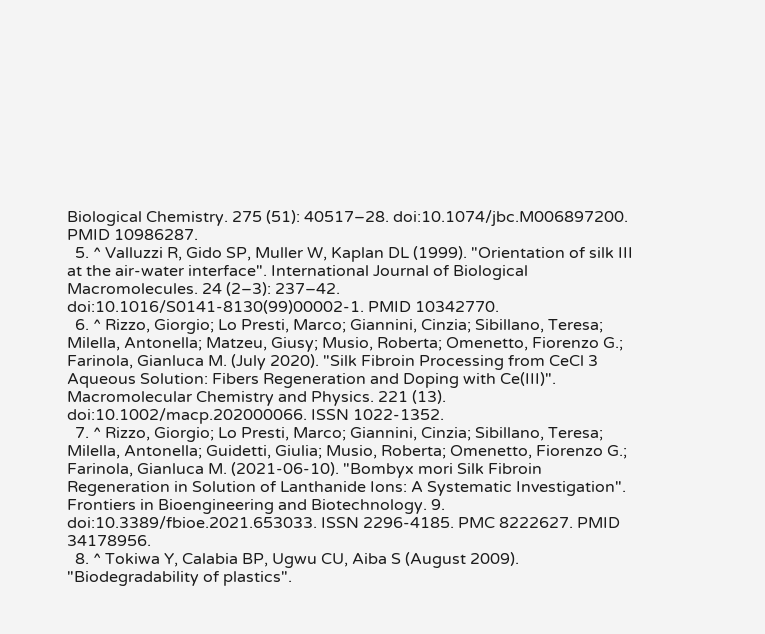Biological Chemistry. 275 (51): 40517–28. doi:10.1074/jbc.M006897200. PMID 10986287.
  5. ^ Valluzzi R, Gido SP, Muller W, Kaplan DL (1999). "Orientation of silk III at the air-water interface". International Journal of Biological Macromolecules. 24 (2–3): 237–42. doi:10.1016/S0141-8130(99)00002-1. PMID 10342770.
  6. ^ Rizzo, Giorgio; Lo Presti, Marco; Giannini, Cinzia; Sibillano, Teresa; Milella, Antonella; Matzeu, Giusy; Musio, Roberta; Omenetto, Fiorenzo G.; Farinola, Gianluca M. (July 2020). "Silk Fibroin Processing from CeCl 3 Aqueous Solution: Fibers Regeneration and Doping with Ce(III)". Macromolecular Chemistry and Physics. 221 (13). doi:10.1002/macp.202000066. ISSN 1022-1352.
  7. ^ Rizzo, Giorgio; Lo Presti, Marco; Giannini, Cinzia; Sibillano, Teresa; Milella, Antonella; Guidetti, Giulia; Musio, Roberta; Omenetto, Fiorenzo G.; Farinola, Gianluca M. (2021-06-10). "Bombyx mori Silk Fibroin Regeneration in Solution of Lanthanide Ions: A Systematic Investigation". Frontiers in Bioengineering and Biotechnology. 9. doi:10.3389/fbioe.2021.653033. ISSN 2296-4185. PMC 8222627. PMID 34178956.
  8. ^ Tokiwa Y, Calabia BP, Ugwu CU, Aiba S (August 2009). "Biodegradability of plastics".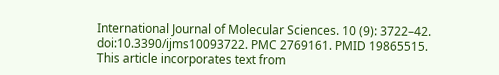International Journal of Molecular Sciences. 10 (9): 3722–42. doi:10.3390/ijms10093722. PMC 2769161. PMID 19865515.
This article incorporates text from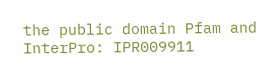the public domain Pfam and InterPro: IPR009911